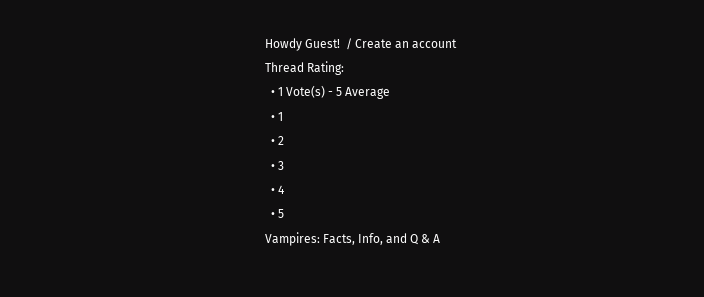Howdy Guest!  / Create an account
Thread Rating:
  • 1 Vote(s) - 5 Average
  • 1
  • 2
  • 3
  • 4
  • 5
Vampires: Facts, Info, and Q & A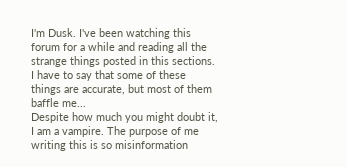I'm Dusk. I've been watching this forum for a while and reading all the strange things posted in this sections. I have to say that some of these things are accurate, but most of them baffle me...
Despite how much you might doubt it, I am a vampire. The purpose of me writing this is so misinformation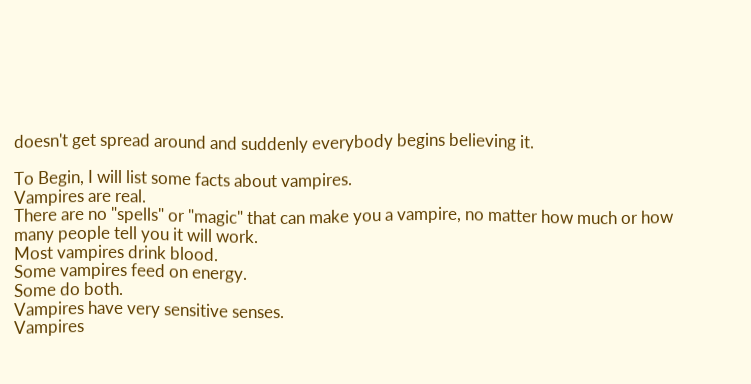doesn't get spread around and suddenly everybody begins believing it.

To Begin, I will list some facts about vampires.
Vampires are real.
There are no "spells" or "magic" that can make you a vampire, no matter how much or how many people tell you it will work.
Most vampires drink blood.
Some vampires feed on energy.
Some do both.
Vampires have very sensitive senses.
Vampires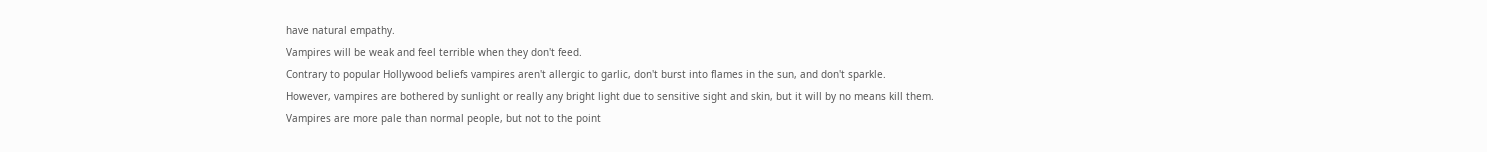have natural empathy.
Vampires will be weak and feel terrible when they don't feed.
Contrary to popular Hollywood beliefs vampires aren't allergic to garlic, don't burst into flames in the sun, and don't sparkle.
However, vampires are bothered by sunlight or really any bright light due to sensitive sight and skin, but it will by no means kill them.
Vampires are more pale than normal people, but not to the point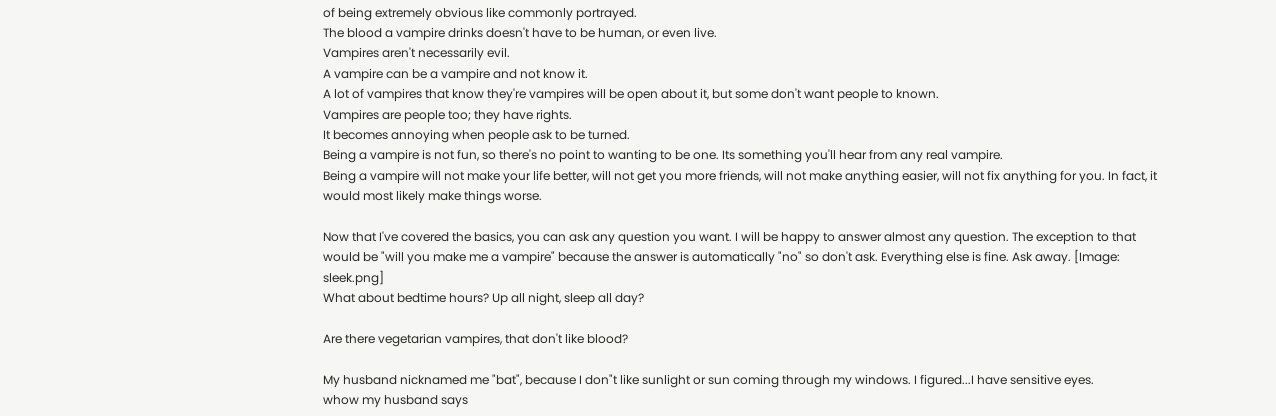of being extremely obvious like commonly portrayed.
The blood a vampire drinks doesn't have to be human, or even live.
Vampires aren't necessarily evil.
A vampire can be a vampire and not know it.
A lot of vampires that know they're vampires will be open about it, but some don't want people to known.
Vampires are people too; they have rights.
It becomes annoying when people ask to be turned.
Being a vampire is not fun, so there's no point to wanting to be one. Its something you'll hear from any real vampire.
Being a vampire will not make your life better, will not get you more friends, will not make anything easier, will not fix anything for you. In fact, it would most likely make things worse.

Now that I've covered the basics, you can ask any question you want. I will be happy to answer almost any question. The exception to that would be "will you make me a vampire" because the answer is automatically "no" so don't ask. Everything else is fine. Ask away. [Image: sleek.png]
What about bedtime hours? Up all night, sleep all day?

Are there vegetarian vampires, that don't like blood?

My husband nicknamed me "bat", because I don"t like sunlight or sun coming through my windows. I figured...I have sensitive eyes.
whow my husband says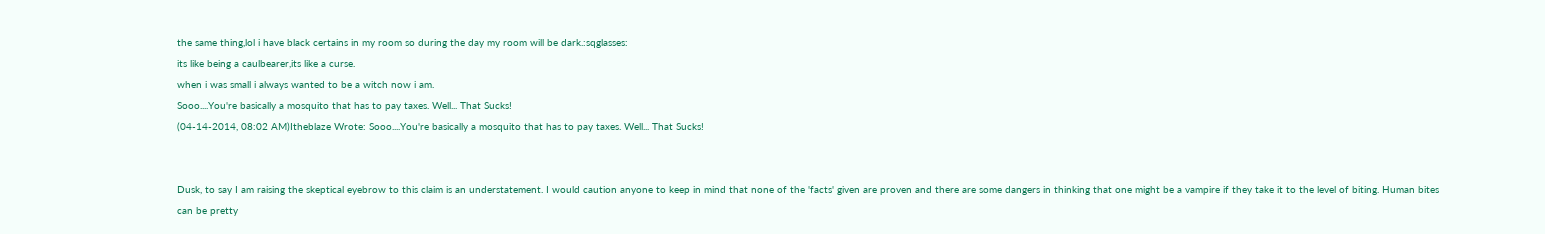the same thing,lol i have black certains in my room so during the day my room will be dark.:sqglasses:
its like being a caulbearer,its like a curse.
when i was small i always wanted to be a witch now i am.
Sooo....You're basically a mosquito that has to pay taxes. Well... That Sucks!
(04-14-2014, 08:02 AM)Itheblaze Wrote: Sooo....You're basically a mosquito that has to pay taxes. Well... That Sucks!


Dusk, to say I am raising the skeptical eyebrow to this claim is an understatement. I would caution anyone to keep in mind that none of the 'facts' given are proven and there are some dangers in thinking that one might be a vampire if they take it to the level of biting. Human bites can be pretty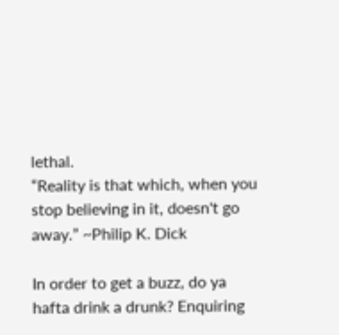lethal.
“Reality is that which, when you stop believing in it, doesn't go away.” ~Philip K. Dick

In order to get a buzz, do ya hafta drink a drunk? Enquiring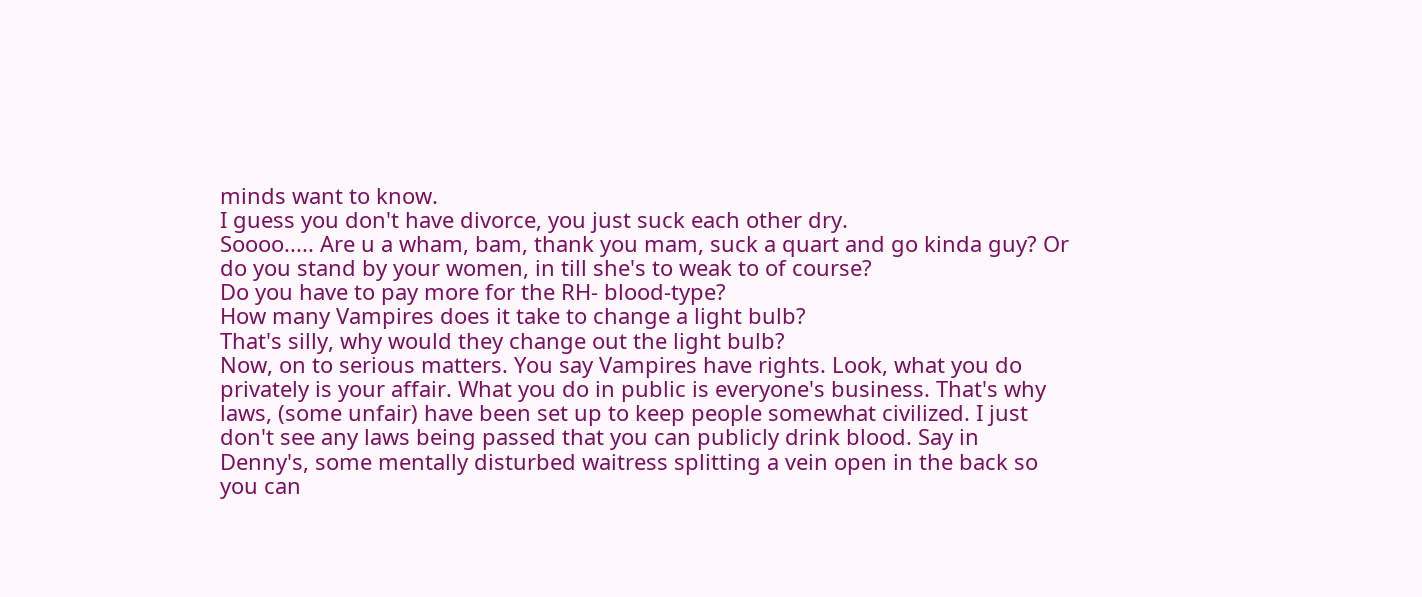minds want to know.
I guess you don't have divorce, you just suck each other dry.
Soooo..... Are u a wham, bam, thank you mam, suck a quart and go kinda guy? Or do you stand by your women, in till she's to weak to of course?
Do you have to pay more for the RH- blood-type?
How many Vampires does it take to change a light bulb?
That's silly, why would they change out the light bulb?
Now, on to serious matters. You say Vampires have rights. Look, what you do privately is your affair. What you do in public is everyone's business. That's why laws, (some unfair) have been set up to keep people somewhat civilized. I just don't see any laws being passed that you can publicly drink blood. Say in Denny's, some mentally disturbed waitress splitting a vein open in the back so you can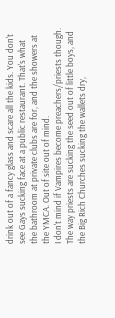drink out of a fancy glass and scare all the kids. You don't see Gays sucking face at a public restaurant. That's what the bathroom at private clubs are for, and the showers at the YMCA. Out of site out of mind.
I don't mind if Vampires become preachers/priests though. The way priests are sucking the seed out of little boys, and the Big Rich Churches sucking the wallets dry,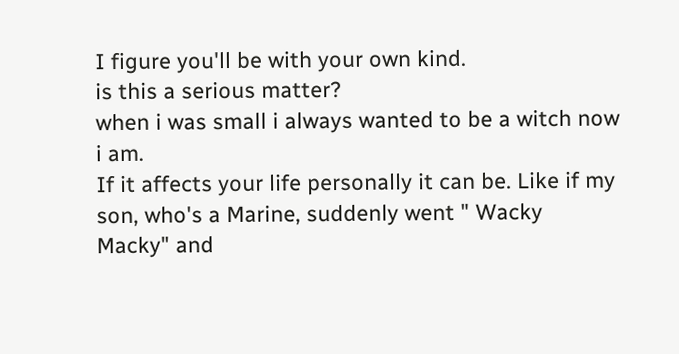I figure you'll be with your own kind.
is this a serious matter?
when i was small i always wanted to be a witch now i am.
If it affects your life personally it can be. Like if my son, who's a Marine, suddenly went " Wacky Macky" and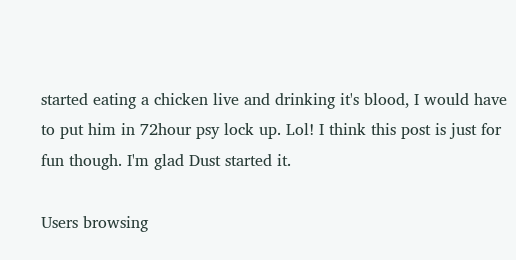started eating a chicken live and drinking it's blood, I would have to put him in 72hour psy lock up. Lol! I think this post is just for fun though. I'm glad Dust started it.

Users browsing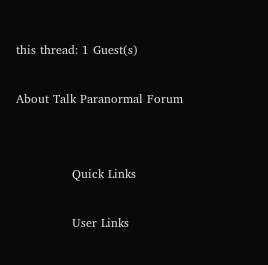this thread: 1 Guest(s)

About Talk Paranormal Forum


              Quick Links

              User Links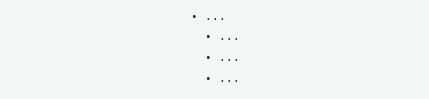• ...
  • ...
  • ...
  • ...